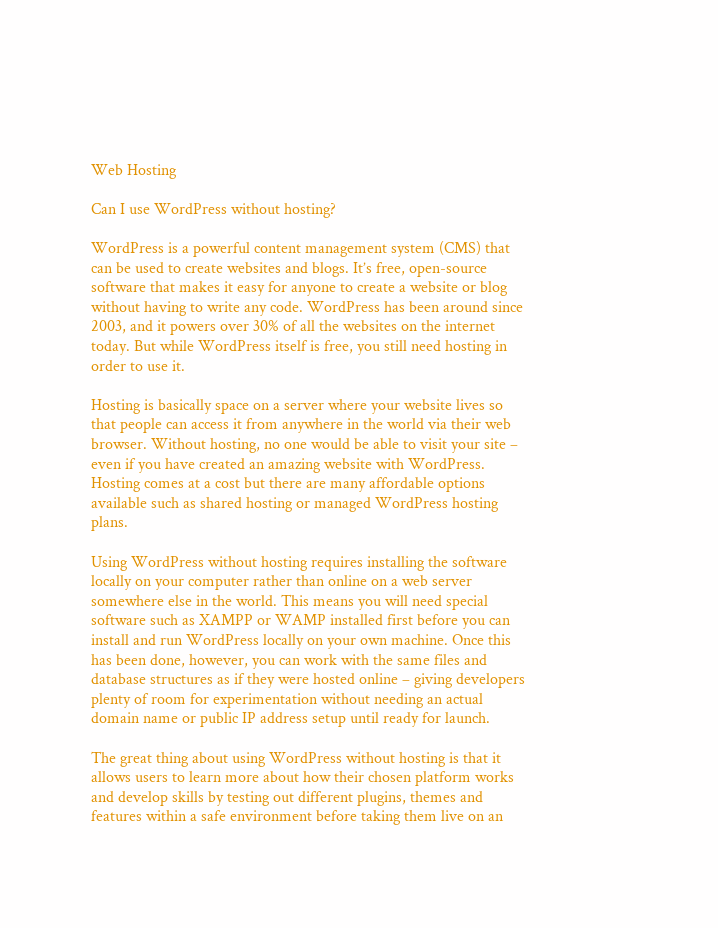Web Hosting

Can I use WordPress without hosting?

WordPress is a powerful content management system (CMS) that can be used to create websites and blogs. It’s free, open-source software that makes it easy for anyone to create a website or blog without having to write any code. WordPress has been around since 2003, and it powers over 30% of all the websites on the internet today. But while WordPress itself is free, you still need hosting in order to use it.

Hosting is basically space on a server where your website lives so that people can access it from anywhere in the world via their web browser. Without hosting, no one would be able to visit your site – even if you have created an amazing website with WordPress. Hosting comes at a cost but there are many affordable options available such as shared hosting or managed WordPress hosting plans.

Using WordPress without hosting requires installing the software locally on your computer rather than online on a web server somewhere else in the world. This means you will need special software such as XAMPP or WAMP installed first before you can install and run WordPress locally on your own machine. Once this has been done, however, you can work with the same files and database structures as if they were hosted online – giving developers plenty of room for experimentation without needing an actual domain name or public IP address setup until ready for launch.

The great thing about using WordPress without hosting is that it allows users to learn more about how their chosen platform works and develop skills by testing out different plugins, themes and features within a safe environment before taking them live on an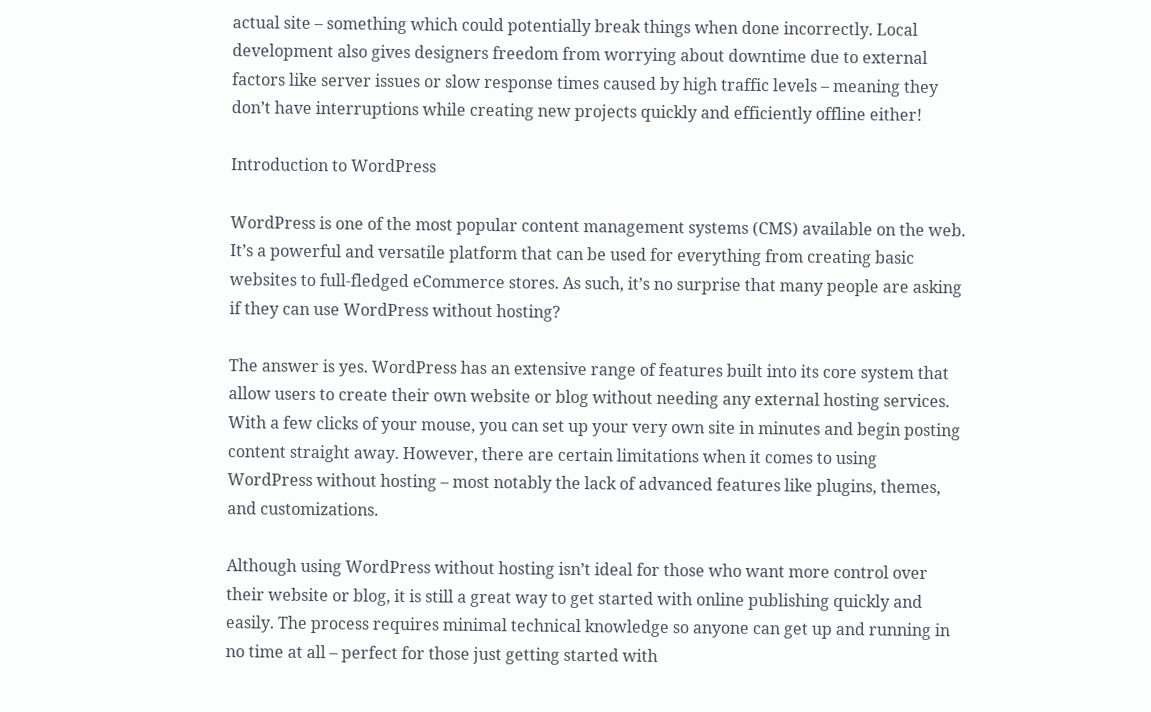actual site – something which could potentially break things when done incorrectly. Local development also gives designers freedom from worrying about downtime due to external factors like server issues or slow response times caused by high traffic levels – meaning they don’t have interruptions while creating new projects quickly and efficiently offline either!

Introduction to WordPress

WordPress is one of the most popular content management systems (CMS) available on the web. It’s a powerful and versatile platform that can be used for everything from creating basic websites to full-fledged eCommerce stores. As such, it’s no surprise that many people are asking if they can use WordPress without hosting?

The answer is yes. WordPress has an extensive range of features built into its core system that allow users to create their own website or blog without needing any external hosting services. With a few clicks of your mouse, you can set up your very own site in minutes and begin posting content straight away. However, there are certain limitations when it comes to using WordPress without hosting – most notably the lack of advanced features like plugins, themes, and customizations.

Although using WordPress without hosting isn’t ideal for those who want more control over their website or blog, it is still a great way to get started with online publishing quickly and easily. The process requires minimal technical knowledge so anyone can get up and running in no time at all – perfect for those just getting started with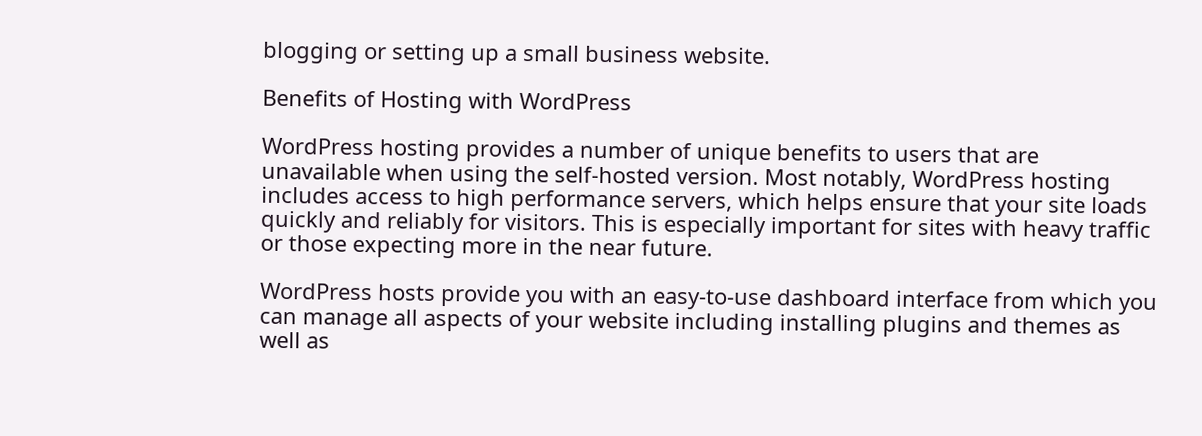blogging or setting up a small business website.

Benefits of Hosting with WordPress

WordPress hosting provides a number of unique benefits to users that are unavailable when using the self-hosted version. Most notably, WordPress hosting includes access to high performance servers, which helps ensure that your site loads quickly and reliably for visitors. This is especially important for sites with heavy traffic or those expecting more in the near future.

WordPress hosts provide you with an easy-to-use dashboard interface from which you can manage all aspects of your website including installing plugins and themes as well as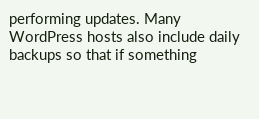performing updates. Many WordPress hosts also include daily backups so that if something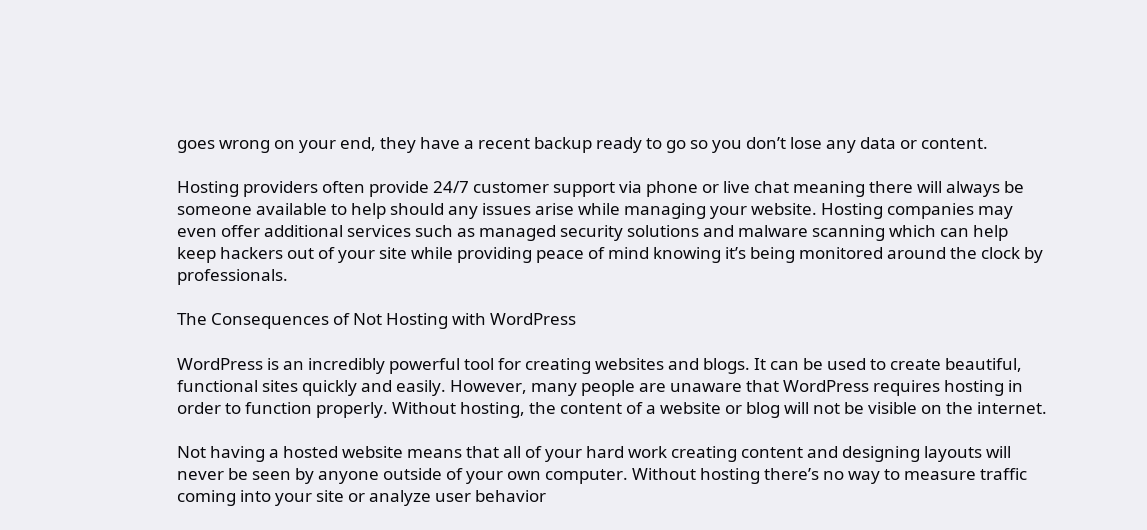goes wrong on your end, they have a recent backup ready to go so you don’t lose any data or content.

Hosting providers often provide 24/7 customer support via phone or live chat meaning there will always be someone available to help should any issues arise while managing your website. Hosting companies may even offer additional services such as managed security solutions and malware scanning which can help keep hackers out of your site while providing peace of mind knowing it’s being monitored around the clock by professionals.

The Consequences of Not Hosting with WordPress

WordPress is an incredibly powerful tool for creating websites and blogs. It can be used to create beautiful, functional sites quickly and easily. However, many people are unaware that WordPress requires hosting in order to function properly. Without hosting, the content of a website or blog will not be visible on the internet.

Not having a hosted website means that all of your hard work creating content and designing layouts will never be seen by anyone outside of your own computer. Without hosting there’s no way to measure traffic coming into your site or analyze user behavior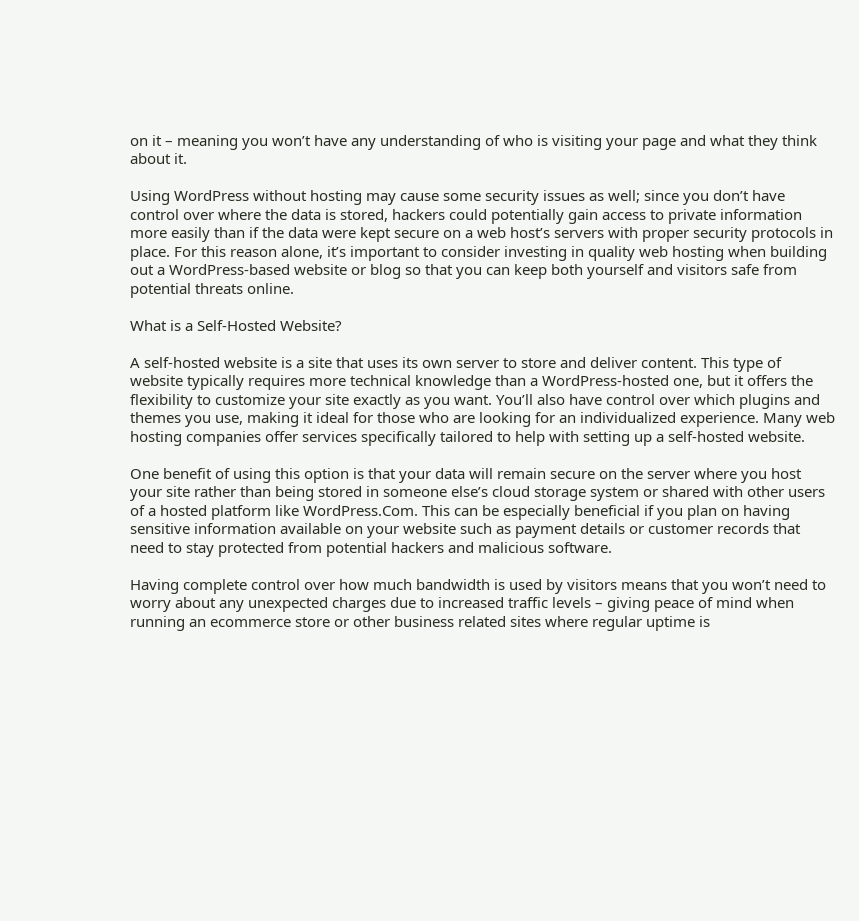on it – meaning you won’t have any understanding of who is visiting your page and what they think about it.

Using WordPress without hosting may cause some security issues as well; since you don’t have control over where the data is stored, hackers could potentially gain access to private information more easily than if the data were kept secure on a web host’s servers with proper security protocols in place. For this reason alone, it’s important to consider investing in quality web hosting when building out a WordPress-based website or blog so that you can keep both yourself and visitors safe from potential threats online.

What is a Self-Hosted Website?

A self-hosted website is a site that uses its own server to store and deliver content. This type of website typically requires more technical knowledge than a WordPress-hosted one, but it offers the flexibility to customize your site exactly as you want. You’ll also have control over which plugins and themes you use, making it ideal for those who are looking for an individualized experience. Many web hosting companies offer services specifically tailored to help with setting up a self-hosted website.

One benefit of using this option is that your data will remain secure on the server where you host your site rather than being stored in someone else’s cloud storage system or shared with other users of a hosted platform like WordPress.Com. This can be especially beneficial if you plan on having sensitive information available on your website such as payment details or customer records that need to stay protected from potential hackers and malicious software.

Having complete control over how much bandwidth is used by visitors means that you won’t need to worry about any unexpected charges due to increased traffic levels – giving peace of mind when running an ecommerce store or other business related sites where regular uptime is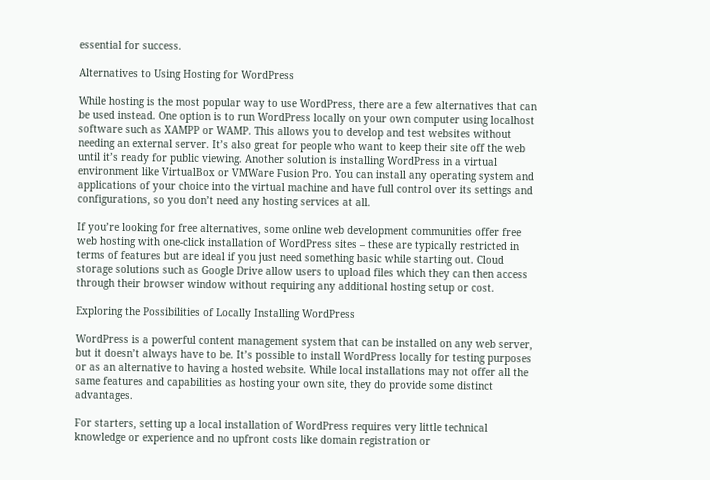essential for success.

Alternatives to Using Hosting for WordPress

While hosting is the most popular way to use WordPress, there are a few alternatives that can be used instead. One option is to run WordPress locally on your own computer using localhost software such as XAMPP or WAMP. This allows you to develop and test websites without needing an external server. It’s also great for people who want to keep their site off the web until it’s ready for public viewing. Another solution is installing WordPress in a virtual environment like VirtualBox or VMWare Fusion Pro. You can install any operating system and applications of your choice into the virtual machine and have full control over its settings and configurations, so you don’t need any hosting services at all.

If you’re looking for free alternatives, some online web development communities offer free web hosting with one-click installation of WordPress sites – these are typically restricted in terms of features but are ideal if you just need something basic while starting out. Cloud storage solutions such as Google Drive allow users to upload files which they can then access through their browser window without requiring any additional hosting setup or cost.

Exploring the Possibilities of Locally Installing WordPress

WordPress is a powerful content management system that can be installed on any web server, but it doesn’t always have to be. It’s possible to install WordPress locally for testing purposes or as an alternative to having a hosted website. While local installations may not offer all the same features and capabilities as hosting your own site, they do provide some distinct advantages.

For starters, setting up a local installation of WordPress requires very little technical knowledge or experience and no upfront costs like domain registration or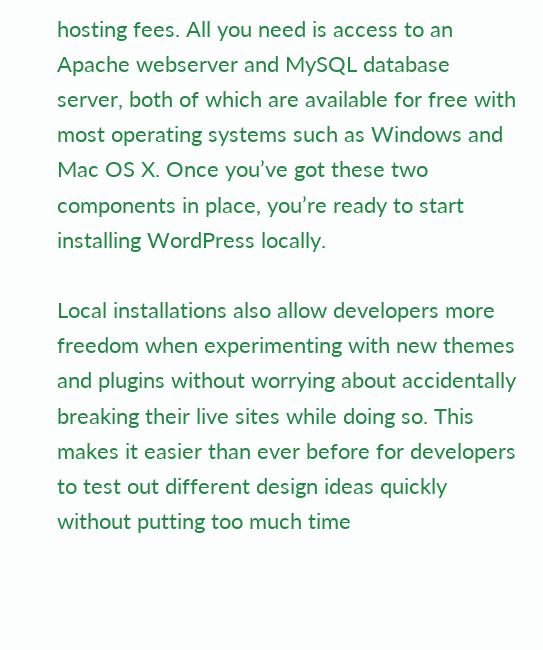hosting fees. All you need is access to an Apache webserver and MySQL database server, both of which are available for free with most operating systems such as Windows and Mac OS X. Once you’ve got these two components in place, you’re ready to start installing WordPress locally.

Local installations also allow developers more freedom when experimenting with new themes and plugins without worrying about accidentally breaking their live sites while doing so. This makes it easier than ever before for developers to test out different design ideas quickly without putting too much time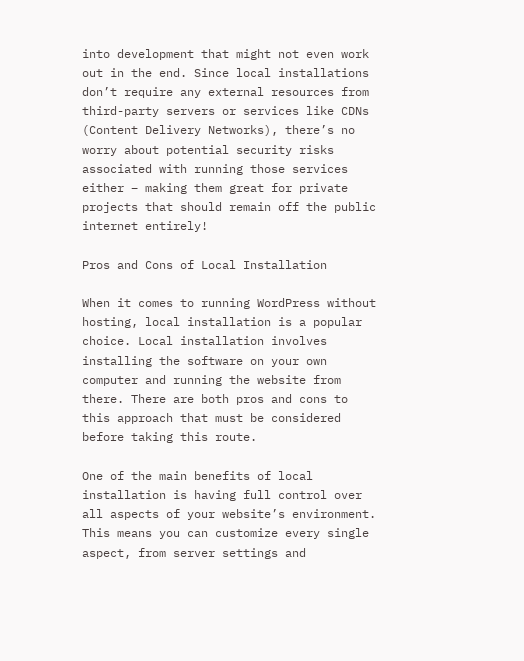into development that might not even work out in the end. Since local installations don’t require any external resources from third-party servers or services like CDNs (Content Delivery Networks), there’s no worry about potential security risks associated with running those services either – making them great for private projects that should remain off the public internet entirely!

Pros and Cons of Local Installation

When it comes to running WordPress without hosting, local installation is a popular choice. Local installation involves installing the software on your own computer and running the website from there. There are both pros and cons to this approach that must be considered before taking this route.

One of the main benefits of local installation is having full control over all aspects of your website’s environment. This means you can customize every single aspect, from server settings and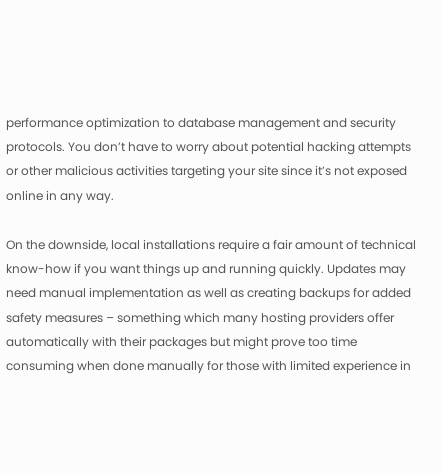performance optimization to database management and security protocols. You don’t have to worry about potential hacking attempts or other malicious activities targeting your site since it’s not exposed online in any way.

On the downside, local installations require a fair amount of technical know-how if you want things up and running quickly. Updates may need manual implementation as well as creating backups for added safety measures – something which many hosting providers offer automatically with their packages but might prove too time consuming when done manually for those with limited experience in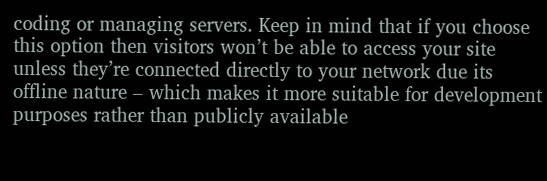coding or managing servers. Keep in mind that if you choose this option then visitors won’t be able to access your site unless they’re connected directly to your network due its offline nature – which makes it more suitable for development purposes rather than publicly available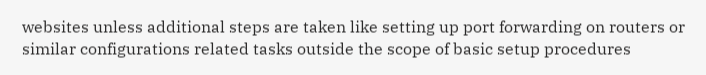websites unless additional steps are taken like setting up port forwarding on routers or similar configurations related tasks outside the scope of basic setup procedures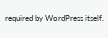required by WordPress itself.